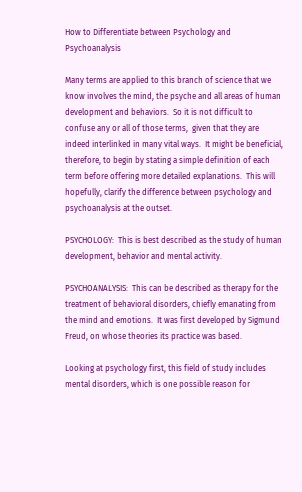How to Differentiate between Psychology and Psychoanalysis

Many terms are applied to this branch of science that we know involves the mind, the psyche and all areas of human development and behaviors.  So it is not difficult to confuse any or all of those terms,  given that they are indeed interlinked in many vital ways.  It might be beneficial,  therefore, to begin by stating a simple definition of each term before offering more detailed explanations.  This will hopefully, clarify the difference between psychology and psychoanalysis at the outset.

PSYCHOLOGY:  This is best described as the study of human development, behavior and mental activity.

PSYCHOANALYSIS:  This can be described as therapy for the treatment of behavioral disorders, chiefly emanating from the mind and emotions.  It was first developed by Sigmund Freud, on whose theories its practice was based.

Looking at psychology first, this field of study includes mental disorders, which is one possible reason for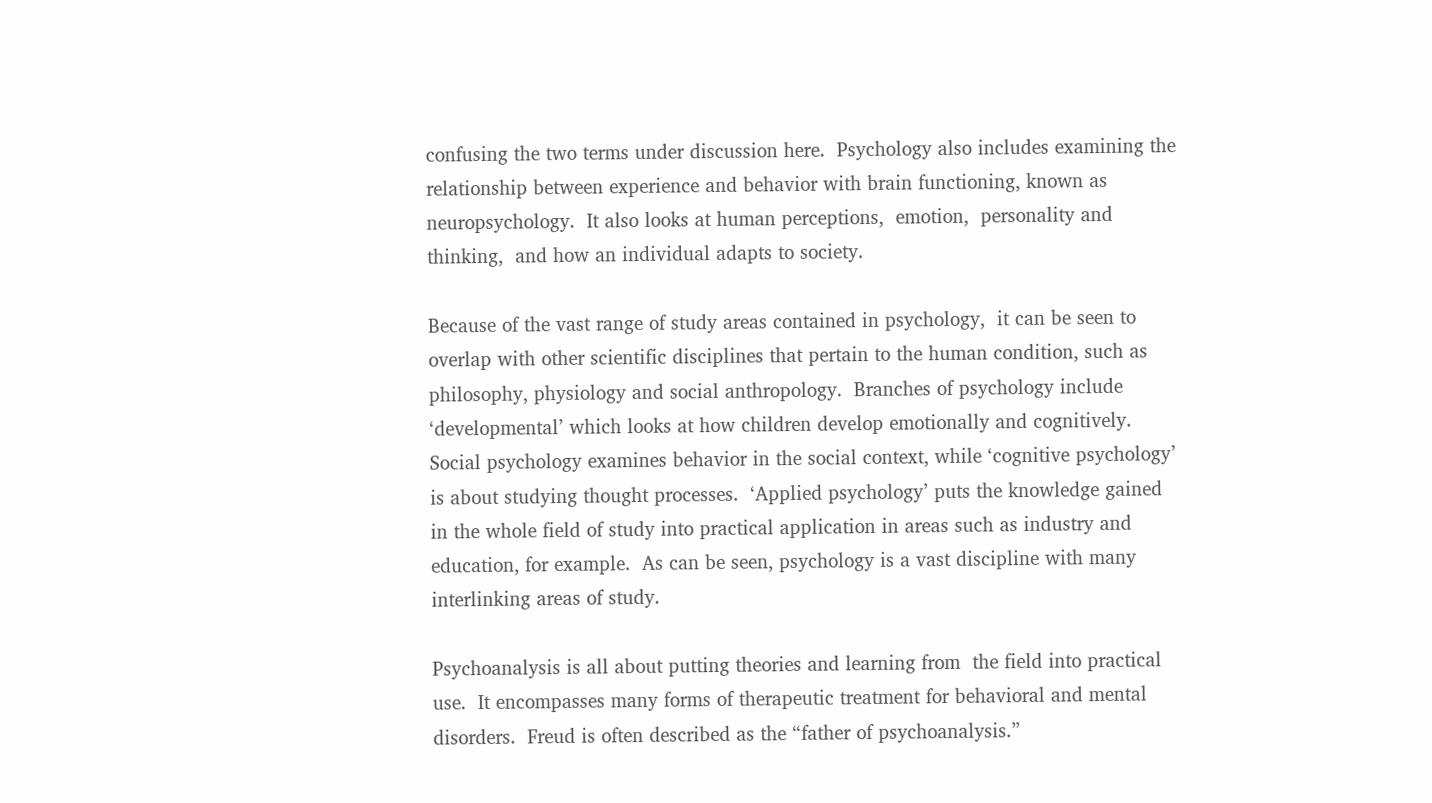confusing the two terms under discussion here.  Psychology also includes examining the relationship between experience and behavior with brain functioning, known as neuropsychology.  It also looks at human perceptions,  emotion,  personality and thinking,  and how an individual adapts to society.

Because of the vast range of study areas contained in psychology,  it can be seen to overlap with other scientific disciplines that pertain to the human condition, such as philosophy, physiology and social anthropology.  Branches of psychology include ‘developmental’ which looks at how children develop emotionally and cognitively.  Social psychology examines behavior in the social context, while ‘cognitive psychology’ is about studying thought processes.  ‘Applied psychology’ puts the knowledge gained in the whole field of study into practical application in areas such as industry and education, for example.  As can be seen, psychology is a vast discipline with many interlinking areas of study.

Psychoanalysis is all about putting theories and learning from  the field into practical use.  It encompasses many forms of therapeutic treatment for behavioral and mental disorders.  Freud is often described as the “father of psychoanalysis.”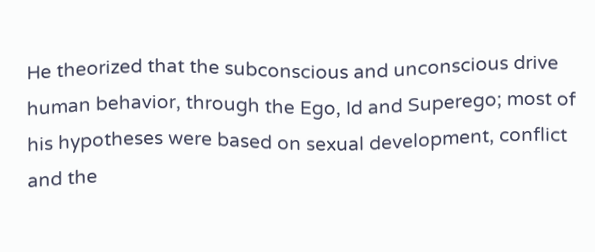He theorized that the subconscious and unconscious drive human behavior, through the Ego, Id and Superego; most of his hypotheses were based on sexual development, conflict and the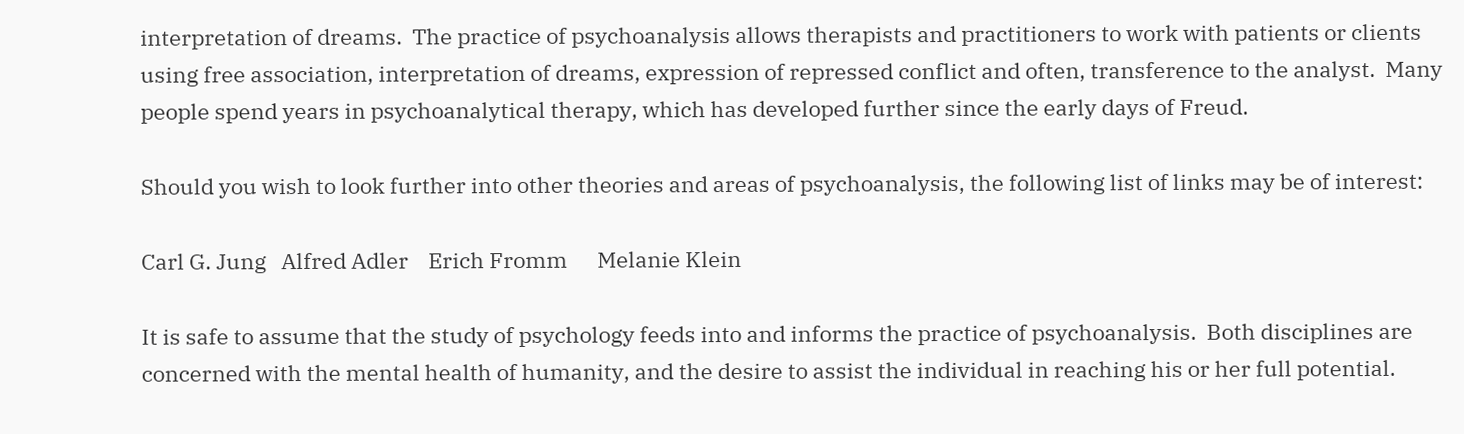interpretation of dreams.  The practice of psychoanalysis allows therapists and practitioners to work with patients or clients using free association, interpretation of dreams, expression of repressed conflict and often, transference to the analyst.  Many people spend years in psychoanalytical therapy, which has developed further since the early days of Freud.

Should you wish to look further into other theories and areas of psychoanalysis, the following list of links may be of interest:

Carl G. Jung   Alfred Adler    Erich Fromm      Melanie Klein

It is safe to assume that the study of psychology feeds into and informs the practice of psychoanalysis.  Both disciplines are concerned with the mental health of humanity, and the desire to assist the individual in reaching his or her full potential.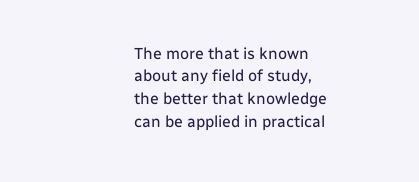The more that is known about any field of study, the better that knowledge can be applied in practical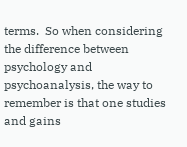terms.  So when considering the difference between psychology and psychoanalysis, the way to remember is that one studies and gains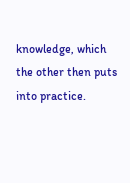knowledge, which the other then puts into practice.